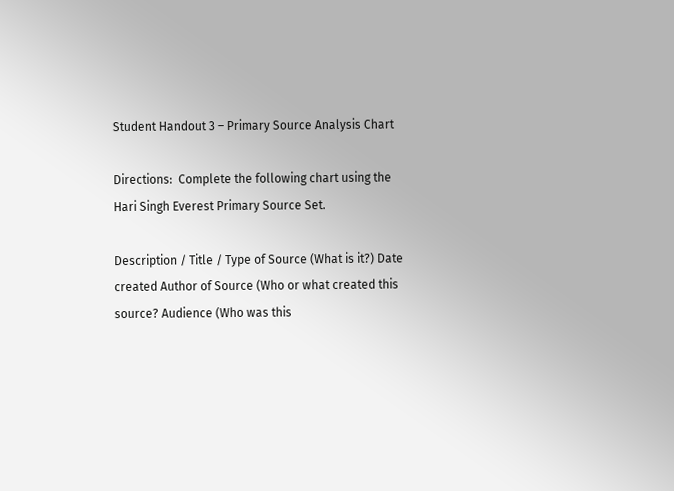Student Handout 3 – Primary Source Analysis Chart

Directions:  Complete the following chart using the Hari Singh Everest Primary Source Set.

Description / Title / Type of Source (What is it?) Date created Author of Source (Who or what created this source? Audience (Who was this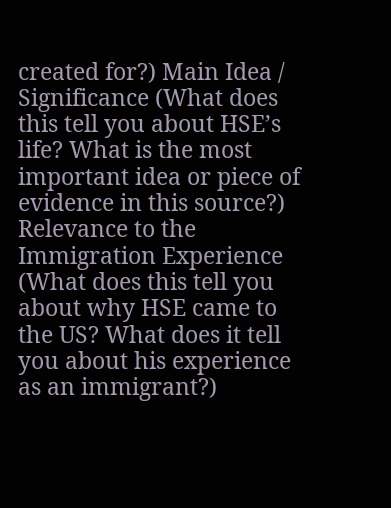created for?) Main Idea / Significance (What does this tell you about HSE’s life? What is the most important idea or piece of evidence in this source?) Relevance to the Immigration Experience (What does this tell you about why HSE came to the US? What does it tell you about his experience as an immigrant?)